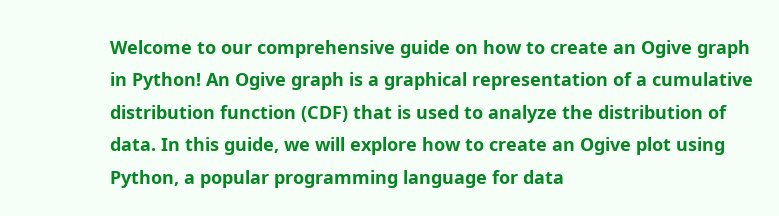Welcome to our comprehensive guide on how to create an Ogive graph in Python! An Ogive graph is a graphical representation of a cumulative distribution function (CDF) that is used to analyze the distribution of data. In this guide, we will explore how to create an Ogive plot using Python, a popular programming language for data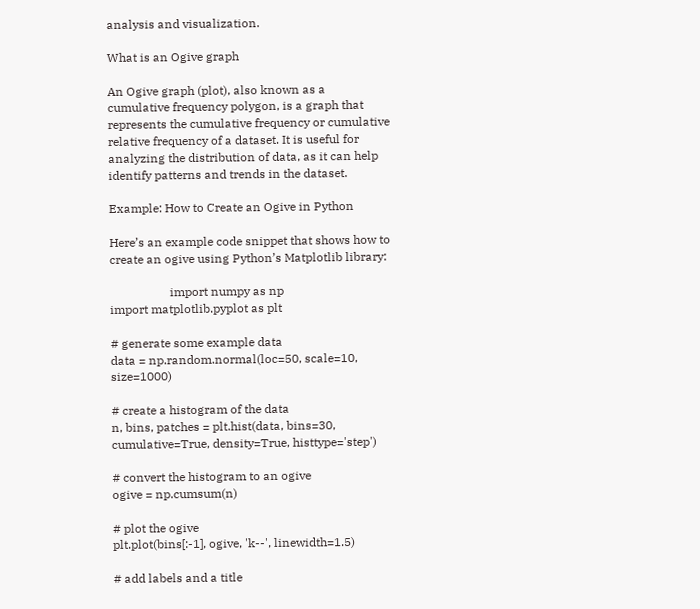analysis and visualization.

What is an Ogive graph

An Ogive graph (plot), also known as a cumulative frequency polygon, is a graph that represents the cumulative frequency or cumulative relative frequency of a dataset. It is useful for analyzing the distribution of data, as it can help identify patterns and trends in the dataset.

Example: How to Create an Ogive in Python

Here’s an example code snippet that shows how to create an ogive using Python’s Matplotlib library:

                    import numpy as np
import matplotlib.pyplot as plt

# generate some example data
data = np.random.normal(loc=50, scale=10, size=1000)

# create a histogram of the data
n, bins, patches = plt.hist(data, bins=30, cumulative=True, density=True, histtype='step')

# convert the histogram to an ogive
ogive = np.cumsum(n)

# plot the ogive
plt.plot(bins[:-1], ogive, 'k--', linewidth=1.5)

# add labels and a title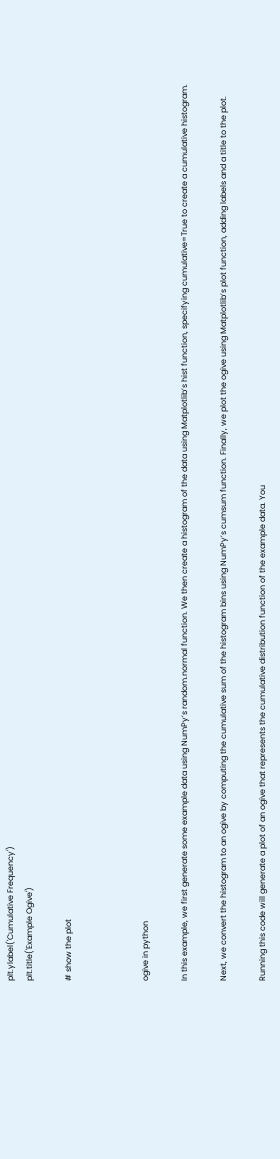plt.ylabel('Cumulative Frequency')
plt.title('Example Ogive')

# show the plot



ogive in python

In this example, we first generate some example data using NumPy’s random.normal function. We then create a histogram of the data using Matplotlib’s hist function, specifying cumulative=True to create a cumulative histogram.

Next, we convert the histogram to an ogive by computing the cumulative sum of the histogram bins using NumPy’s cumsum function. Finally, we plot the ogive using Matplotlib’s plot function, adding labels and a title to the plot.

Running this code will generate a plot of an ogive that represents the cumulative distribution function of the example data. You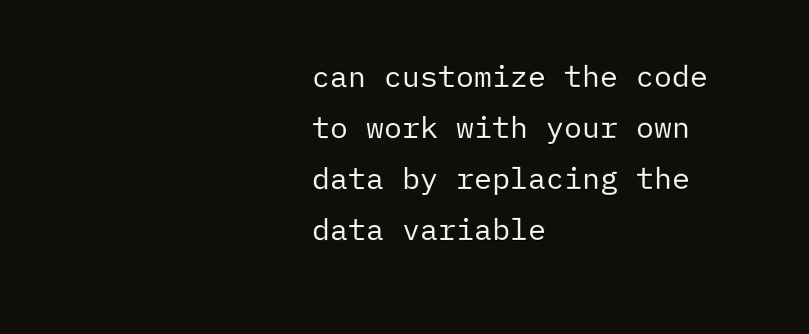can customize the code to work with your own data by replacing the data variable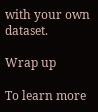with your own dataset.

Wrap up

To learn more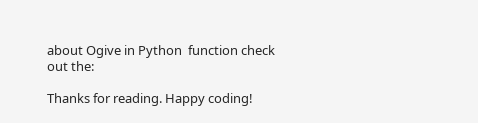about Ogive in Python  function check out the:

Thanks for reading. Happy coding!